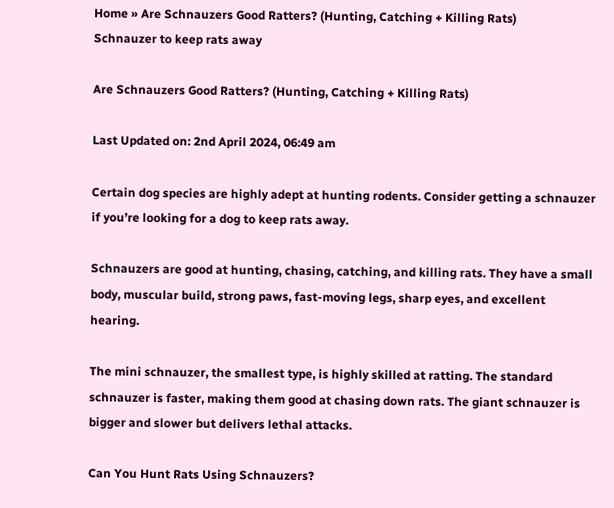Home » Are Schnauzers Good Ratters? (Hunting, Catching + Killing Rats)
Schnauzer to keep rats away

Are Schnauzers Good Ratters? (Hunting, Catching + Killing Rats)

Last Updated on: 2nd April 2024, 06:49 am

Certain dog species are highly adept at hunting rodents. Consider getting a schnauzer if you’re looking for a dog to keep rats away.

Schnauzers are good at hunting, chasing, catching, and killing rats. They have a small body, muscular build, strong paws, fast-moving legs, sharp eyes, and excellent hearing.

The mini schnauzer, the smallest type, is highly skilled at ratting. The standard schnauzer is faster, making them good at chasing down rats. The giant schnauzer is bigger and slower but delivers lethal attacks.

Can You Hunt Rats Using Schnauzers?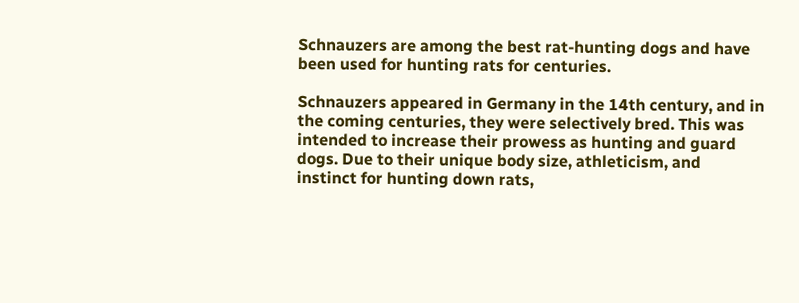Schnauzers are among the best rat-hunting dogs and have been used for hunting rats for centuries.

Schnauzers appeared in Germany in the 14th century, and in the coming centuries, they were selectively bred. This was intended to increase their prowess as hunting and guard dogs. Due to their unique body size, athleticism, and instinct for hunting down rats,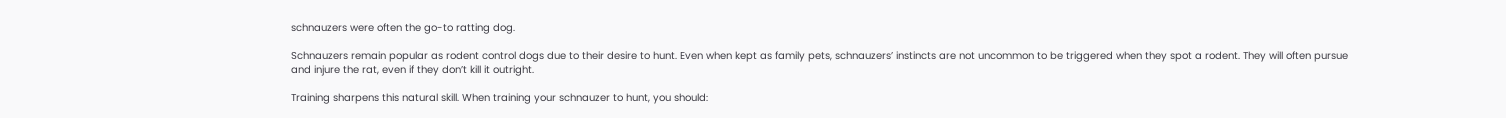schnauzers were often the go-to ratting dog.

Schnauzers remain popular as rodent control dogs due to their desire to hunt. Even when kept as family pets, schnauzers’ instincts are not uncommon to be triggered when they spot a rodent. They will often pursue and injure the rat, even if they don’t kill it outright.

Training sharpens this natural skill. When training your schnauzer to hunt, you should: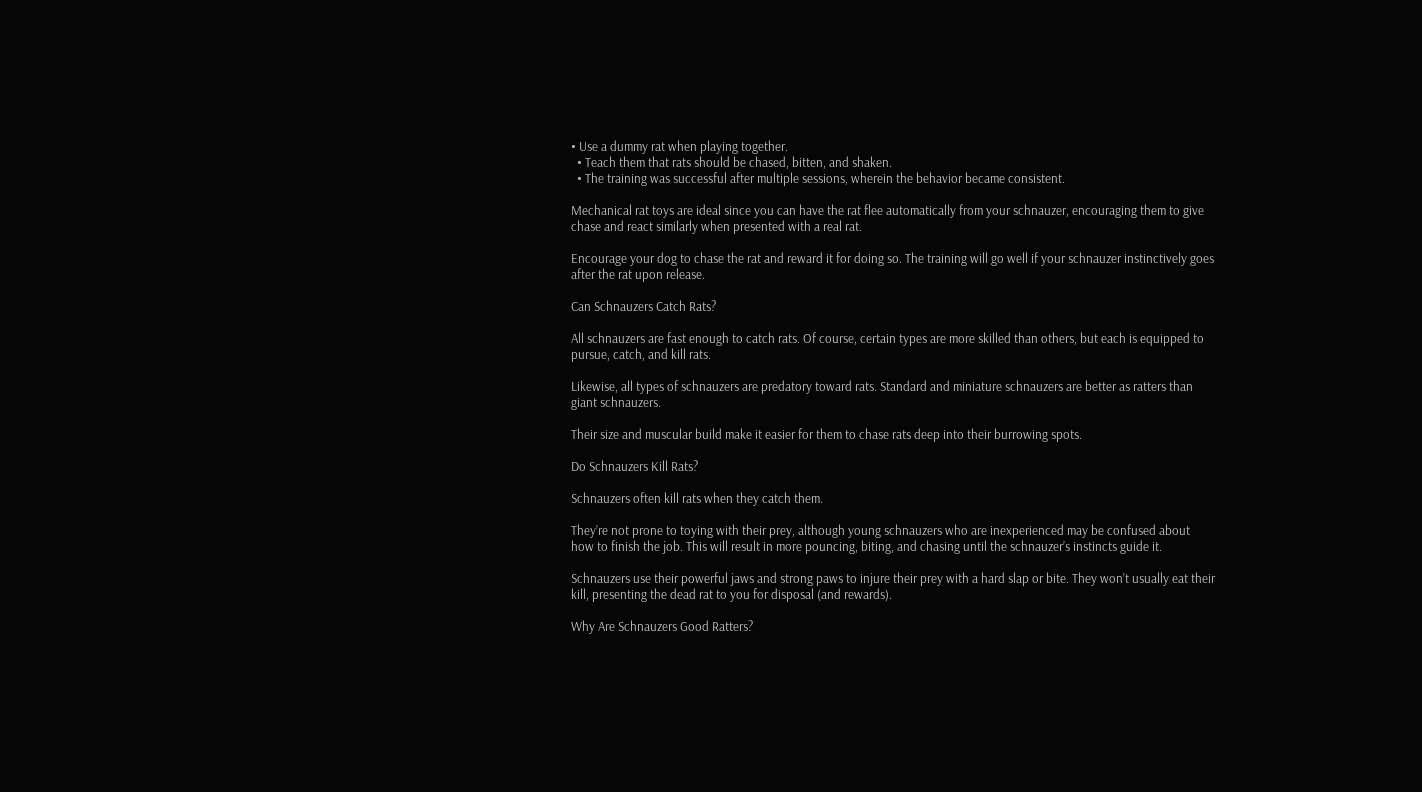• Use a dummy rat when playing together.
  • Teach them that rats should be chased, bitten, and shaken.
  • The training was successful after multiple sessions, wherein the behavior became consistent.

Mechanical rat toys are ideal since you can have the rat flee automatically from your schnauzer, encouraging them to give chase and react similarly when presented with a real rat.

Encourage your dog to chase the rat and reward it for doing so. The training will go well if your schnauzer instinctively goes after the rat upon release.

Can Schnauzers Catch Rats?

All schnauzers are fast enough to catch rats. Of course, certain types are more skilled than others, but each is equipped to pursue, catch, and kill rats.

Likewise, all types of schnauzers are predatory toward rats. Standard and miniature schnauzers are better as ratters than giant schnauzers.

Their size and muscular build make it easier for them to chase rats deep into their burrowing spots.

Do Schnauzers Kill Rats?

Schnauzers often kill rats when they catch them.

They’re not prone to toying with their prey, although young schnauzers who are inexperienced may be confused about how to finish the job. This will result in more pouncing, biting, and chasing until the schnauzer’s instincts guide it.

Schnauzers use their powerful jaws and strong paws to injure their prey with a hard slap or bite. They won’t usually eat their kill, presenting the dead rat to you for disposal (and rewards).

Why Are Schnauzers Good Ratters?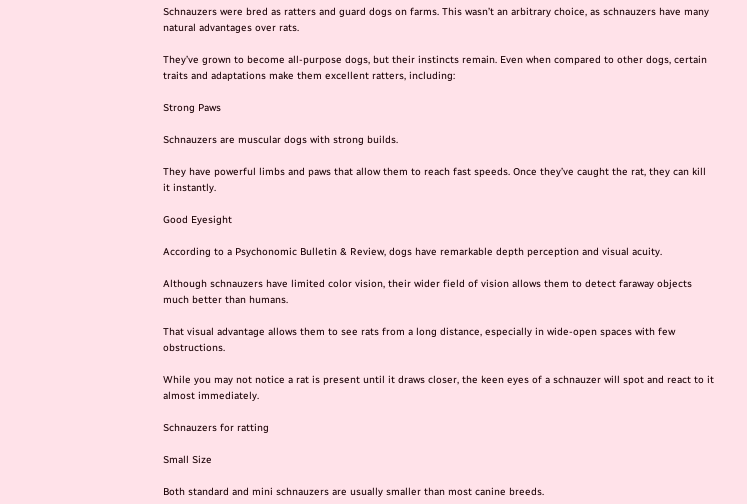Schnauzers were bred as ratters and guard dogs on farms. This wasn’t an arbitrary choice, as schnauzers have many natural advantages over rats.

They’ve grown to become all-purpose dogs, but their instincts remain. Even when compared to other dogs, certain traits and adaptations make them excellent ratters, including:

Strong Paws

Schnauzers are muscular dogs with strong builds.

They have powerful limbs and paws that allow them to reach fast speeds. Once they’ve caught the rat, they can kill it instantly.

Good Eyesight

According to a Psychonomic Bulletin & Review, dogs have remarkable depth perception and visual acuity.

Although schnauzers have limited color vision, their wider field of vision allows them to detect faraway objects much better than humans.

That visual advantage allows them to see rats from a long distance, especially in wide-open spaces with few obstructions.

While you may not notice a rat is present until it draws closer, the keen eyes of a schnauzer will spot and react to it almost immediately.

Schnauzers for ratting

Small Size

Both standard and mini schnauzers are usually smaller than most canine breeds.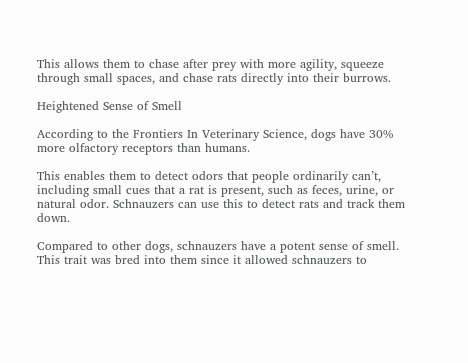This allows them to chase after prey with more agility, squeeze through small spaces, and chase rats directly into their burrows.

Heightened Sense of Smell

According to the Frontiers In Veterinary Science, dogs have 30% more olfactory receptors than humans.

This enables them to detect odors that people ordinarily can’t, including small cues that a rat is present, such as feces, urine, or natural odor. Schnauzers can use this to detect rats and track them down.

Compared to other dogs, schnauzers have a potent sense of smell. This trait was bred into them since it allowed schnauzers to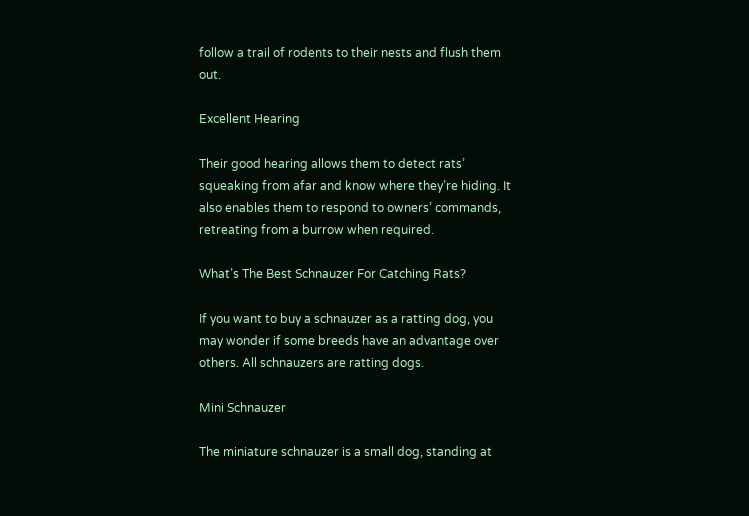follow a trail of rodents to their nests and flush them out.

Excellent Hearing

Their good hearing allows them to detect rats’ squeaking from afar and know where they’re hiding. It also enables them to respond to owners’ commands, retreating from a burrow when required.

What’s The Best Schnauzer For Catching Rats?

If you want to buy a schnauzer as a ratting dog, you may wonder if some breeds have an advantage over others. All schnauzers are ratting dogs.

Mini Schnauzer

The miniature schnauzer is a small dog, standing at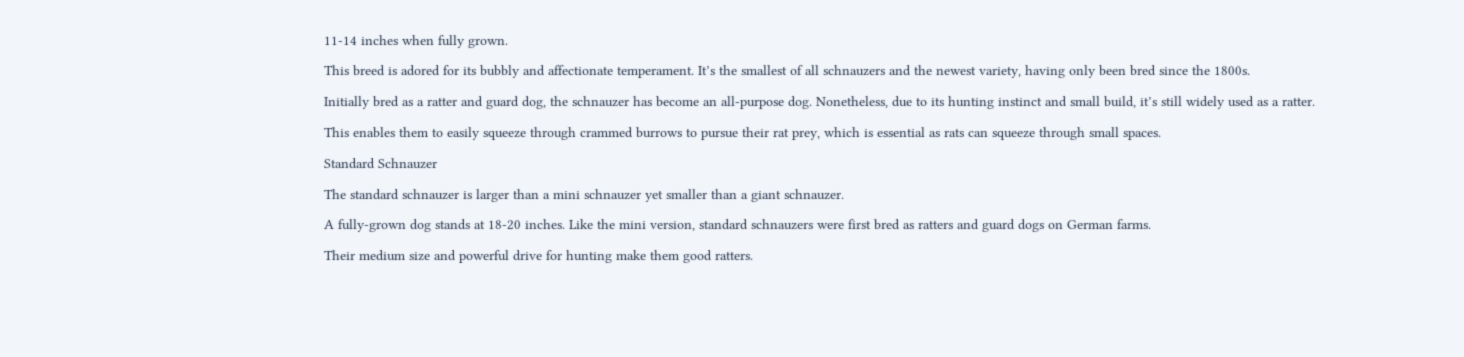11-14 inches when fully grown.

This breed is adored for its bubbly and affectionate temperament. It’s the smallest of all schnauzers and the newest variety, having only been bred since the 1800s.

Initially bred as a ratter and guard dog, the schnauzer has become an all-purpose dog. Nonetheless, due to its hunting instinct and small build, it’s still widely used as a ratter.

This enables them to easily squeeze through crammed burrows to pursue their rat prey, which is essential as rats can squeeze through small spaces.

Standard Schnauzer

The standard schnauzer is larger than a mini schnauzer yet smaller than a giant schnauzer.

A fully-grown dog stands at 18-20 inches. Like the mini version, standard schnauzers were first bred as ratters and guard dogs on German farms.

Their medium size and powerful drive for hunting make them good ratters.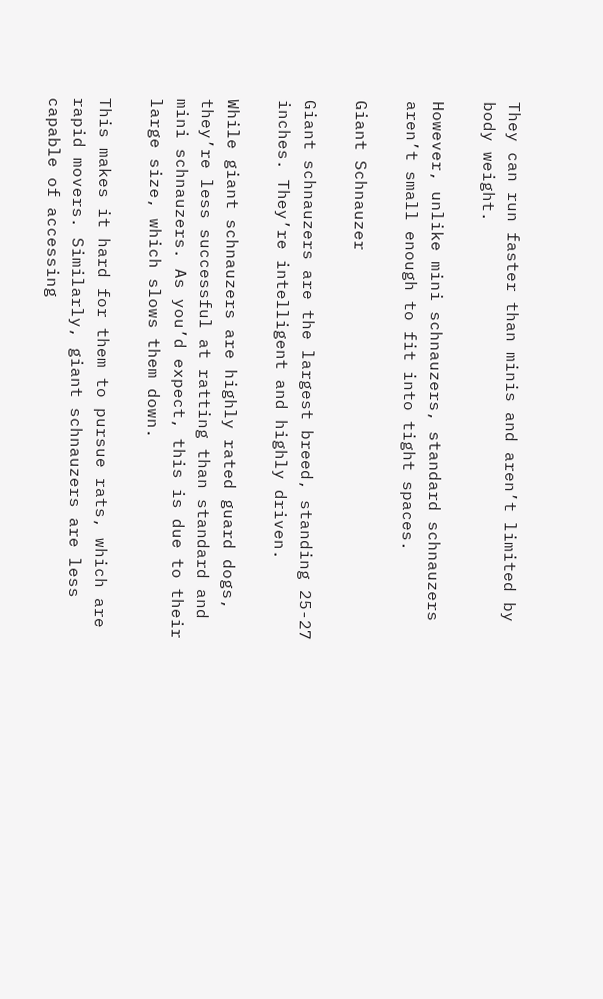They can run faster than minis and aren’t limited by body weight.

However, unlike mini schnauzers, standard schnauzers aren’t small enough to fit into tight spaces.

Giant Schnauzer

Giant schnauzers are the largest breed, standing 25-27 inches. They’re intelligent and highly driven.

While giant schnauzers are highly rated guard dogs, they’re less successful at ratting than standard and mini schnauzers. As you’d expect, this is due to their large size, which slows them down.

This makes it hard for them to pursue rats, which are rapid movers. Similarly, giant schnauzers are less capable of accessing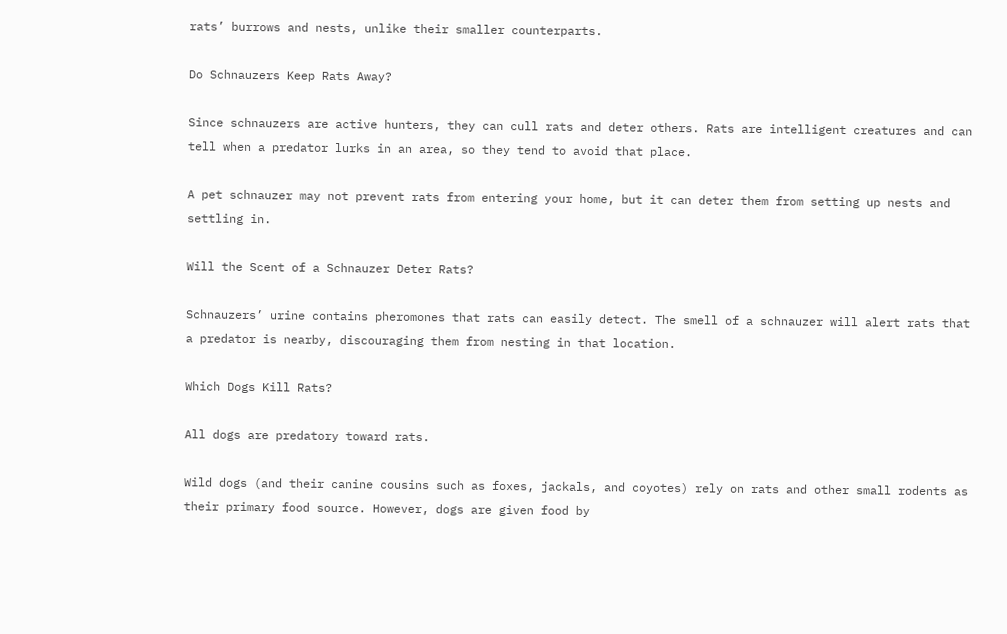rats’ burrows and nests, unlike their smaller counterparts.

Do Schnauzers Keep Rats Away?

Since schnauzers are active hunters, they can cull rats and deter others. Rats are intelligent creatures and can tell when a predator lurks in an area, so they tend to avoid that place.

A pet schnauzer may not prevent rats from entering your home, but it can deter them from setting up nests and settling in.

Will the Scent of a Schnauzer Deter Rats?

Schnauzers’ urine contains pheromones that rats can easily detect. The smell of a schnauzer will alert rats that a predator is nearby, discouraging them from nesting in that location.

Which Dogs Kill Rats?

All dogs are predatory toward rats.

Wild dogs (and their canine cousins such as foxes, jackals, and coyotes) rely on rats and other small rodents as their primary food source. However, dogs are given food by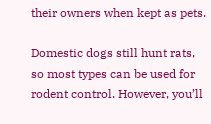their owners when kept as pets.

Domestic dogs still hunt rats, so most types can be used for rodent control. However, you’ll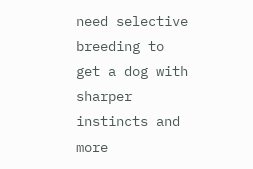need selective breeding to get a dog with sharper instincts and more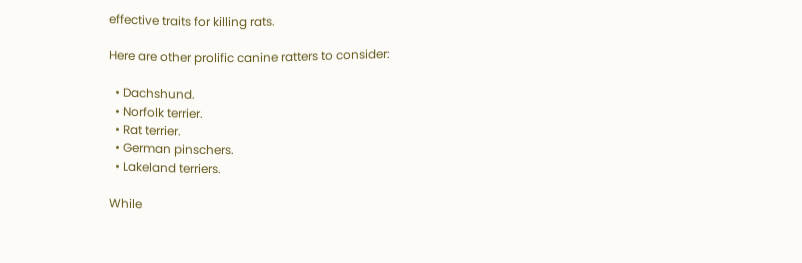effective traits for killing rats.

Here are other prolific canine ratters to consider:

  • Dachshund.
  • Norfolk terrier.
  • Rat terrier.
  • German pinschers.
  • Lakeland terriers.

While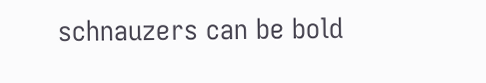schnauzers can be bold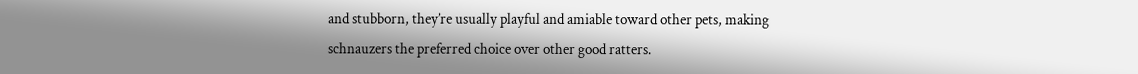and stubborn, they’re usually playful and amiable toward other pets, making schnauzers the preferred choice over other good ratters.